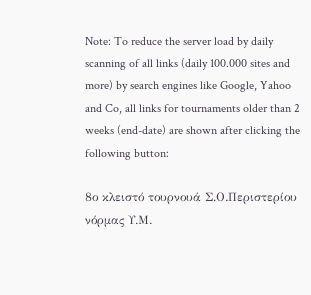Note: To reduce the server load by daily scanning of all links (daily 100.000 sites and more) by search engines like Google, Yahoo and Co, all links for tournaments older than 2 weeks (end-date) are shown after clicking the following button:

8ο κλειστό τουρνουά Σ.Ο.Περιστερίου νόρμας Υ.Μ.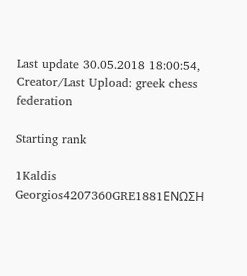Last update 30.05.2018 18:00:54, Creator/Last Upload: greek chess federation

Starting rank

1Kaldis Georgios4207360GRE1881ΕΝΩΣΗ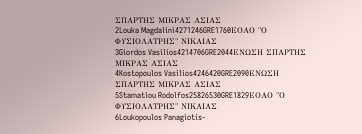ΣΠΑΡΤΗΣ ΜΙΚΡΑΣ ΑΣΙΑΣ
2Louka Magdalini4271246GRE1760ΕΟΑΟ "Ο ΦΥΣΙΟΛΑΤΡΗΣ" ΝΙΚΑΙΑΣ
3Giordos Vasilios4214706GRE2044ΕΝΩΣΗ ΣΠΑΡΤΗΣ ΜΙΚΡΑΣ ΑΣΙΑΣ
4Kostopoulos Vasilios4246420GRE2090ΕΝΩΣΗ ΣΠΑΡΤΗΣ ΜΙΚΡΑΣ ΑΣΙΑΣ
5Stamatiou Rodolfos25826530GRE1829ΕΟΑΟ "Ο ΦΥΣΙΟΛΑΤΡΗΣ" ΝΙΚΑΙΑΣ
6Loukopoulos Panagiotis-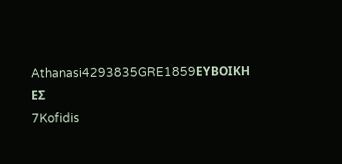Athanasi4293835GRE1859ΕΥΒΟΙΚΗ ΕΣ
7Kofidis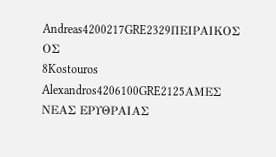Andreas4200217GRE2329ΠΕΙΡΑΙΚΟΣ ΟΣ
8Kostouros Alexandros4206100GRE2125ΑΜΕΣ ΝΕΑΣ ΕΡΥΘΡΑΙΑΣ